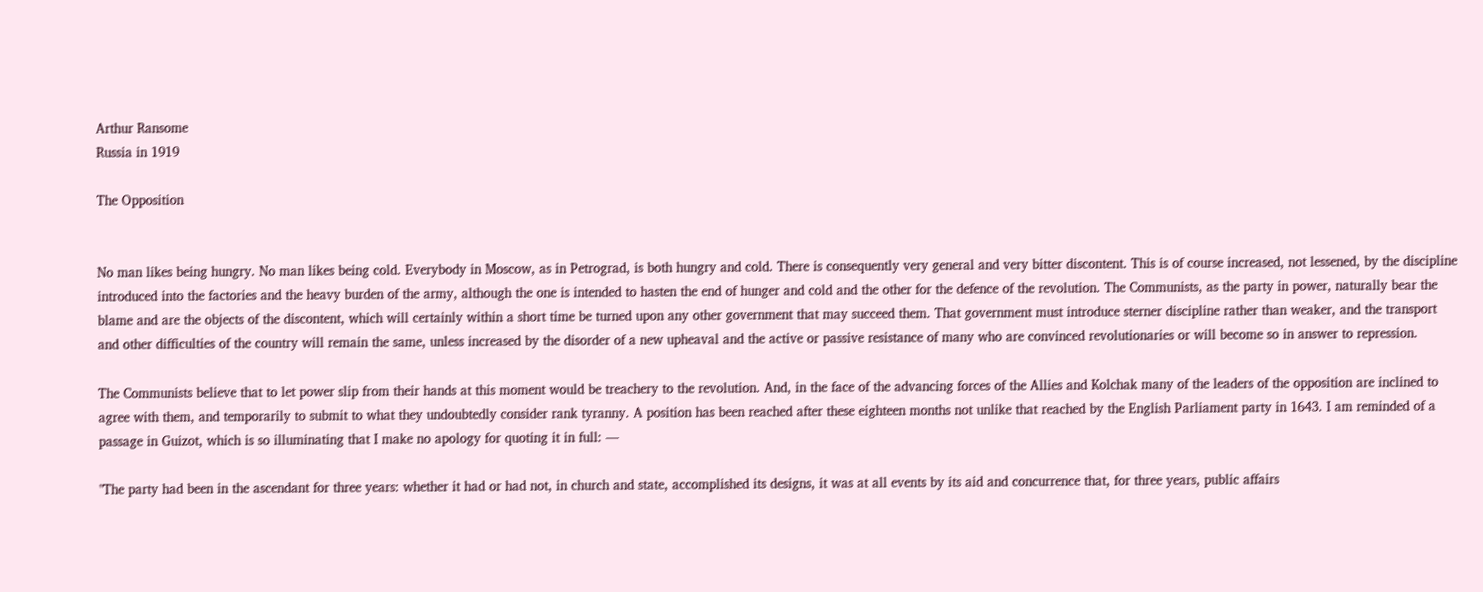Arthur Ransome
Russia in 1919

The Opposition


No man likes being hungry. No man likes being cold. Everybody in Moscow, as in Petrograd, is both hungry and cold. There is consequently very general and very bitter discontent. This is of course increased, not lessened, by the discipline introduced into the factories and the heavy burden of the army, although the one is intended to hasten the end of hunger and cold and the other for the defence of the revolution. The Communists, as the party in power, naturally bear the blame and are the objects of the discontent, which will certainly within a short time be turned upon any other government that may succeed them. That government must introduce sterner discipline rather than weaker, and the transport and other difficulties of the country will remain the same, unless increased by the disorder of a new upheaval and the active or passive resistance of many who are convinced revolutionaries or will become so in answer to repression.

The Communists believe that to let power slip from their hands at this moment would be treachery to the revolution. And, in the face of the advancing forces of the Allies and Kolchak many of the leaders of the opposition are inclined to agree with them, and temporarily to submit to what they undoubtedly consider rank tyranny. A position has been reached after these eighteen months not unlike that reached by the English Parliament party in 1643. I am reminded of a passage in Guizot, which is so illuminating that I make no apology for quoting it in full: —

"The party had been in the ascendant for three years: whether it had or had not, in church and state, accomplished its designs, it was at all events by its aid and concurrence that, for three years, public affairs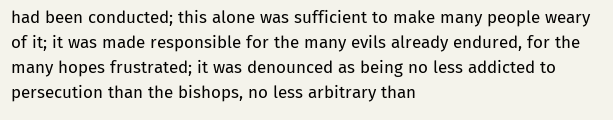had been conducted; this alone was sufficient to make many people weary of it; it was made responsible for the many evils already endured, for the many hopes frustrated; it was denounced as being no less addicted to persecution than the bishops, no less arbitrary than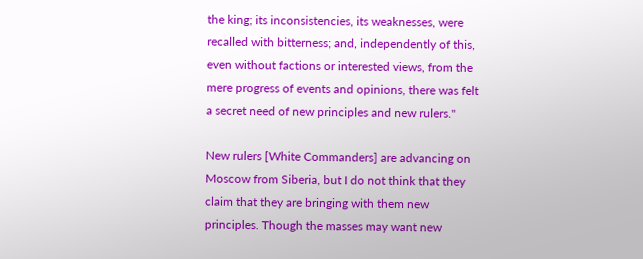the king; its inconsistencies, its weaknesses, were recalled with bitterness; and, independently of this, even without factions or interested views, from the mere progress of events and opinions, there was felt a secret need of new principles and new rulers."

New rulers [White Commanders] are advancing on Moscow from Siberia, but I do not think that they claim that they are bringing with them new principles. Though the masses may want new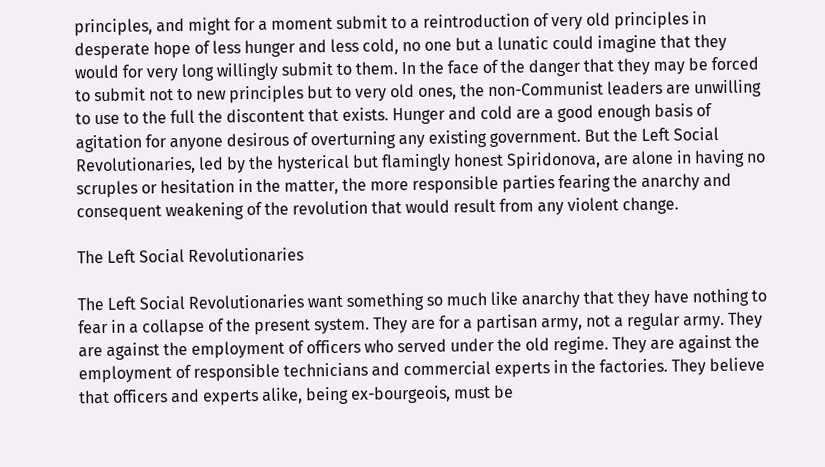principles, and might for a moment submit to a reintroduction of very old principles in desperate hope of less hunger and less cold, no one but a lunatic could imagine that they would for very long willingly submit to them. In the face of the danger that they may be forced to submit not to new principles but to very old ones, the non-Communist leaders are unwilling to use to the full the discontent that exists. Hunger and cold are a good enough basis of agitation for anyone desirous of overturning any existing government. But the Left Social Revolutionaries, led by the hysterical but flamingly honest Spiridonova, are alone in having no scruples or hesitation in the matter, the more responsible parties fearing the anarchy and consequent weakening of the revolution that would result from any violent change.

The Left Social Revolutionaries

The Left Social Revolutionaries want something so much like anarchy that they have nothing to fear in a collapse of the present system. They are for a partisan army, not a regular army. They are against the employment of officers who served under the old regime. They are against the employment of responsible technicians and commercial experts in the factories. They believe that officers and experts alike, being ex-bourgeois, must be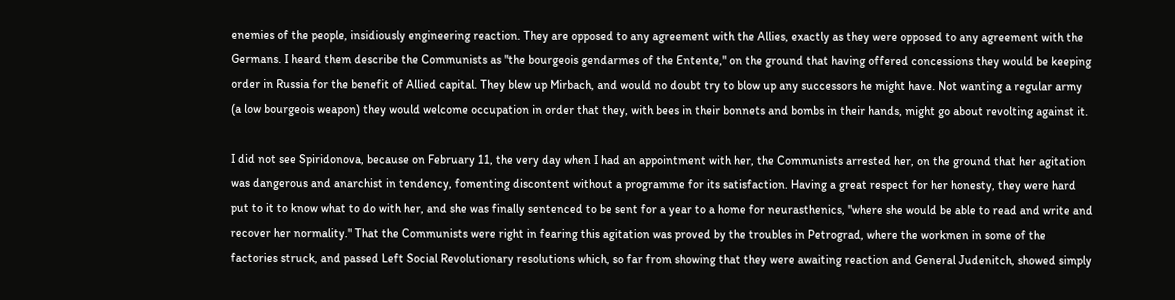enemies of the people, insidiously engineering reaction. They are opposed to any agreement with the Allies, exactly as they were opposed to any agreement with the Germans. I heard them describe the Communists as "the bourgeois gendarmes of the Entente," on the ground that having offered concessions they would be keeping order in Russia for the benefit of Allied capital. They blew up Mirbach, and would no doubt try to blow up any successors he might have. Not wanting a regular army (a low bourgeois weapon) they would welcome occupation in order that they, with bees in their bonnets and bombs in their hands, might go about revolting against it.

I did not see Spiridonova, because on February 11, the very day when I had an appointment with her, the Communists arrested her, on the ground that her agitation was dangerous and anarchist in tendency, fomenting discontent without a programme for its satisfaction. Having a great respect for her honesty, they were hard put to it to know what to do with her, and she was finally sentenced to be sent for a year to a home for neurasthenics, "where she would be able to read and write and recover her normality." That the Communists were right in fearing this agitation was proved by the troubles in Petrograd, where the workmen in some of the factories struck, and passed Left Social Revolutionary resolutions which, so far from showing that they were awaiting reaction and General Judenitch, showed simply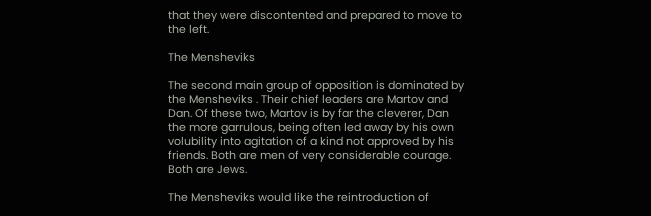that they were discontented and prepared to move to the left.

The Mensheviks

The second main group of opposition is dominated by the Mensheviks . Their chief leaders are Martov and Dan. Of these two, Martov is by far the cleverer, Dan the more garrulous, being often led away by his own volubility into agitation of a kind not approved by his friends. Both are men of very considerable courage. Both are Jews.

The Mensheviks would like the reintroduction of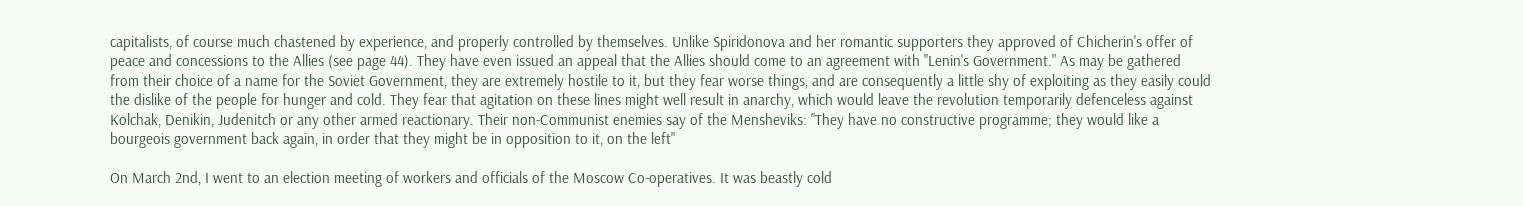capitalists, of course much chastened by experience, and properly controlled by themselves. Unlike Spiridonova and her romantic supporters they approved of Chicherin's offer of peace and concessions to the Allies (see page 44). They have even issued an appeal that the Allies should come to an agreement with "Lenin's Government." As may be gathered from their choice of a name for the Soviet Government, they are extremely hostile to it, but they fear worse things, and are consequently a little shy of exploiting as they easily could the dislike of the people for hunger and cold. They fear that agitation on these lines might well result in anarchy, which would leave the revolution temporarily defenceless against Kolchak, Denikin, Judenitch or any other armed reactionary. Their non-Communist enemies say of the Mensheviks: "They have no constructive programme; they would like a bourgeois government back again, in order that they might be in opposition to it, on the left"

On March 2nd, I went to an election meeting of workers and officials of the Moscow Co-operatives. It was beastly cold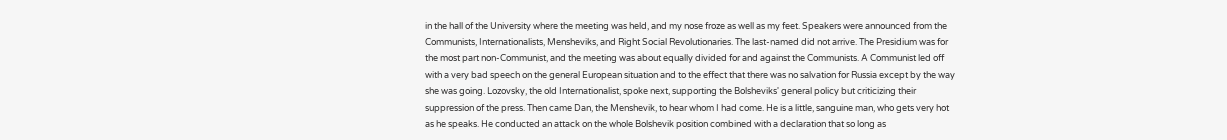in the hall of the University where the meeting was held, and my nose froze as well as my feet. Speakers were announced from the Communists, Internationalists, Mensheviks, and Right Social Revolutionaries. The last-named did not arrive. The Presidium was for the most part non-Communist, and the meeting was about equally divided for and against the Communists. A Communist led off with a very bad speech on the general European situation and to the effect that there was no salvation for Russia except by the way she was going. Lozovsky, the old Internationalist, spoke next, supporting the Bolsheviks' general policy but criticizing their suppression of the press. Then came Dan, the Menshevik, to hear whom I had come. He is a little, sanguine man, who gets very hot as he speaks. He conducted an attack on the whole Bolshevik position combined with a declaration that so long as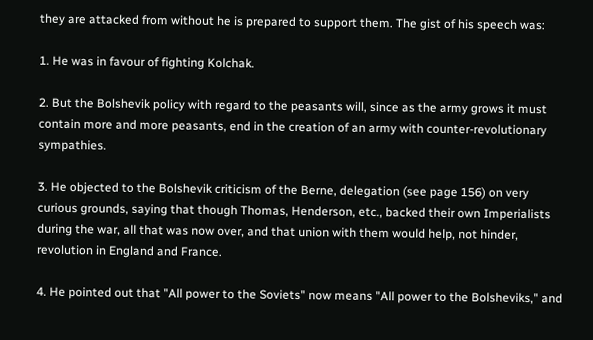they are attacked from without he is prepared to support them. The gist of his speech was:

1. He was in favour of fighting Kolchak.

2. But the Bolshevik policy with regard to the peasants will, since as the army grows it must contain more and more peasants, end in the creation of an army with counter-revolutionary sympathies.

3. He objected to the Bolshevik criticism of the Berne, delegation (see page 156) on very curious grounds, saying that though Thomas, Henderson, etc., backed their own Imperialists during the war, all that was now over, and that union with them would help, not hinder, revolution in England and France.

4. He pointed out that "All power to the Soviets" now means "All power to the Bolsheviks," and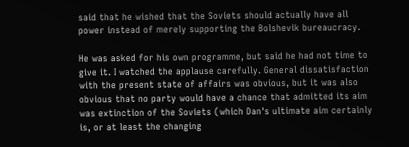said that he wished that the Soviets should actually have all power instead of merely supporting the Bolshevik bureaucracy.

He was asked for his own programme, but said he had not time to give it. I watched the applause carefully. General dissatisfaction with the present state of affairs was obvious, but it was also obvious that no party would have a chance that admitted its aim was extinction of the Soviets (which Dan's ultimate aim certainly is, or at least the changing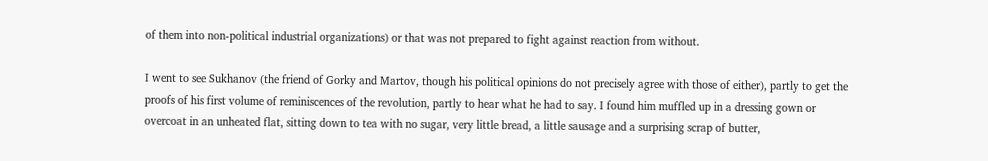of them into non-political industrial organizations) or that was not prepared to fight against reaction from without.

I went to see Sukhanov (the friend of Gorky and Martov, though his political opinions do not precisely agree with those of either), partly to get the proofs of his first volume of reminiscences of the revolution, partly to hear what he had to say. I found him muffled up in a dressing gown or overcoat in an unheated flat, sitting down to tea with no sugar, very little bread, a little sausage and a surprising scrap of butter,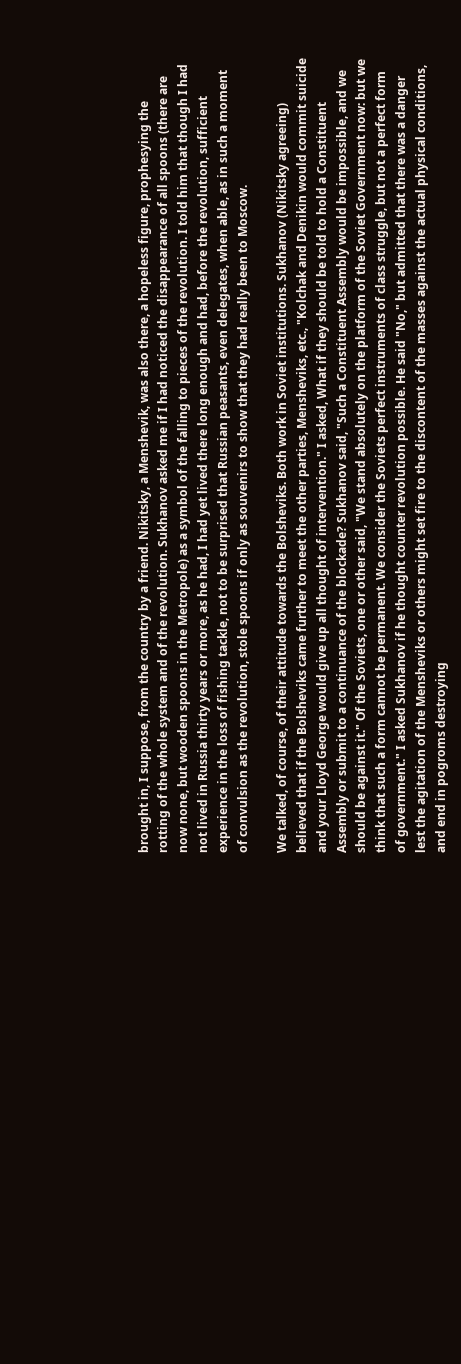brought in, I suppose, from the country by a friend. Nikitsky, a Menshevik, was also there, a hopeless figure, prophesying the rotting of the whole system and of the revolution. Sukhanov asked me if I had noticed the disappearance of all spoons (there are now none, but wooden spoons in the Metropole) as a symbol of the falling to pieces of the revolution. I told him that though I had not lived in Russia thirty years or more, as he had, I had yet lived there long enough and had, before the revolution, sufficient experience in the loss of fishing tackle, not to be surprised that Russian peasants, even delegates, when able, as in such a moment of convulsion as the revolution, stole spoons if only as souvenirs to show that they had really been to Moscow.

We talked, of course, of their attitude towards the Bolsheviks. Both work in Soviet institutions. Sukhanov (Nikitsky agreeing) believed that if the Bolsheviks came further to meet the other parties, Mensheviks, etc., "Kolchak and Denikin would commit suicide and your Lloyd George would give up all thought of intervention." I asked, What if they should be told to hold a Constituent Assembly or submit to a continuance of the blockade? Sukhanov said, "Such a Constituent Assembly would be impossible, and we should be against it." Of the Soviets, one or other said, "We stand absolutely on the platform of the Soviet Government now: but we think that such a form cannot be permanent. We consider the Soviets perfect instruments of class struggle, but not a perfect form of government." I asked Sukhanov if he thought counter revolution possible. He said "No," but admitted that there was a danger lest the agitation of the Mensheviks or others might set fire to the discontent of the masses against the actual physical conditions, and end in pogroms destroying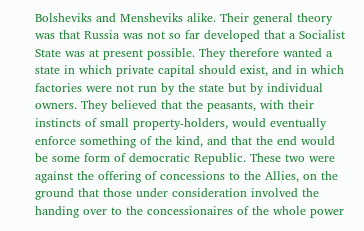Bolsheviks and Mensheviks alike. Their general theory was that Russia was not so far developed that a Socialist State was at present possible. They therefore wanted a state in which private capital should exist, and in which factories were not run by the state but by individual owners. They believed that the peasants, with their instincts of small property-holders, would eventually enforce something of the kind, and that the end would be some form of democratic Republic. These two were against the offering of concessions to the Allies, on the ground that those under consideration involved the handing over to the concessionaires of the whole power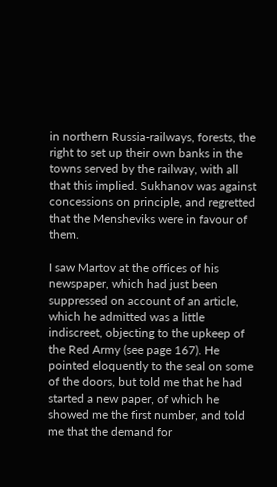in northern Russia-railways, forests, the right to set up their own banks in the towns served by the railway, with all that this implied. Sukhanov was against concessions on principle, and regretted that the Mensheviks were in favour of them.

I saw Martov at the offices of his newspaper, which had just been suppressed on account of an article, which he admitted was a little indiscreet, objecting to the upkeep of the Red Army (see page 167). He pointed eloquently to the seal on some of the doors, but told me that he had started a new paper, of which he showed me the first number, and told me that the demand for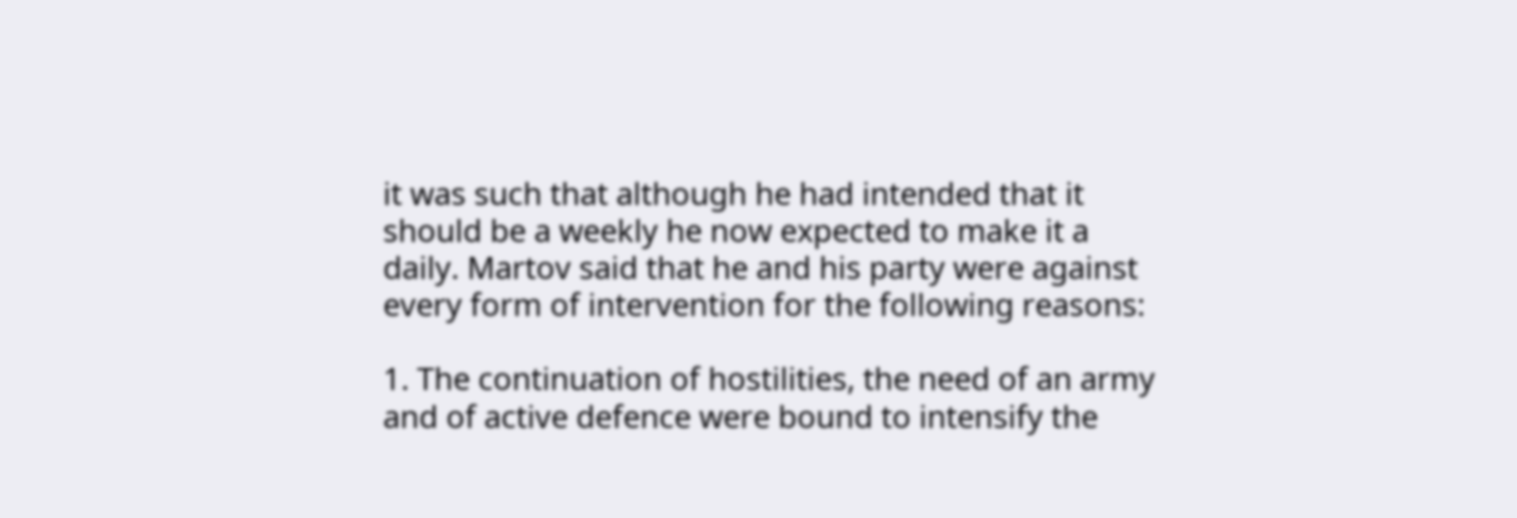it was such that although he had intended that it should be a weekly he now expected to make it a daily. Martov said that he and his party were against every form of intervention for the following reasons:

1. The continuation of hostilities, the need of an army and of active defence were bound to intensify the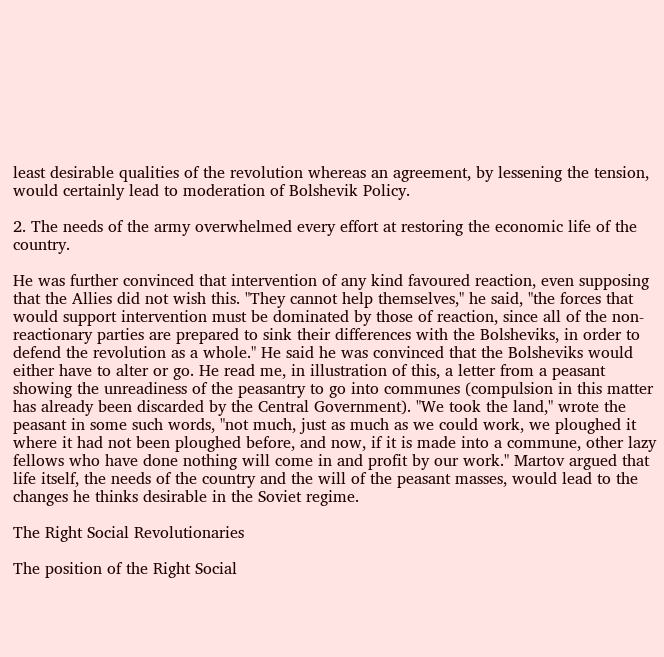least desirable qualities of the revolution whereas an agreement, by lessening the tension, would certainly lead to moderation of Bolshevik Policy.

2. The needs of the army overwhelmed every effort at restoring the economic life of the country.

He was further convinced that intervention of any kind favoured reaction, even supposing that the Allies did not wish this. "They cannot help themselves," he said, "the forces that would support intervention must be dominated by those of reaction, since all of the non-reactionary parties are prepared to sink their differences with the Bolsheviks, in order to defend the revolution as a whole." He said he was convinced that the Bolsheviks would either have to alter or go. He read me, in illustration of this, a letter from a peasant showing the unreadiness of the peasantry to go into communes (compulsion in this matter has already been discarded by the Central Government). "We took the land," wrote the peasant in some such words, "not much, just as much as we could work, we ploughed it where it had not been ploughed before, and now, if it is made into a commune, other lazy fellows who have done nothing will come in and profit by our work." Martov argued that life itself, the needs of the country and the will of the peasant masses, would lead to the changes he thinks desirable in the Soviet regime.

The Right Social Revolutionaries

The position of the Right Social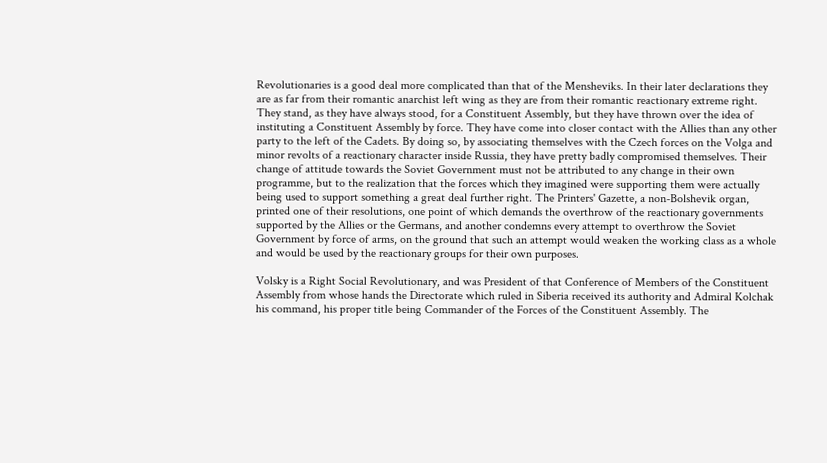Revolutionaries is a good deal more complicated than that of the Mensheviks. In their later declarations they are as far from their romantic anarchist left wing as they are from their romantic reactionary extreme right. They stand, as they have always stood, for a Constituent Assembly, but they have thrown over the idea of instituting a Constituent Assembly by force. They have come into closer contact with the Allies than any other party to the left of the Cadets. By doing so, by associating themselves with the Czech forces on the Volga and minor revolts of a reactionary character inside Russia, they have pretty badly compromised themselves. Their change of attitude towards the Soviet Government must not be attributed to any change in their own programme, but to the realization that the forces which they imagined were supporting them were actually being used to support something a great deal further right. The Printers' Gazette, a non-Bolshevik organ, printed one of their resolutions, one point of which demands the overthrow of the reactionary governments supported by the Allies or the Germans, and another condemns every attempt to overthrow the Soviet Government by force of arms, on the ground that such an attempt would weaken the working class as a whole and would be used by the reactionary groups for their own purposes.

Volsky is a Right Social Revolutionary, and was President of that Conference of Members of the Constituent Assembly from whose hands the Directorate which ruled in Siberia received its authority and Admiral Kolchak his command, his proper title being Commander of the Forces of the Constituent Assembly. The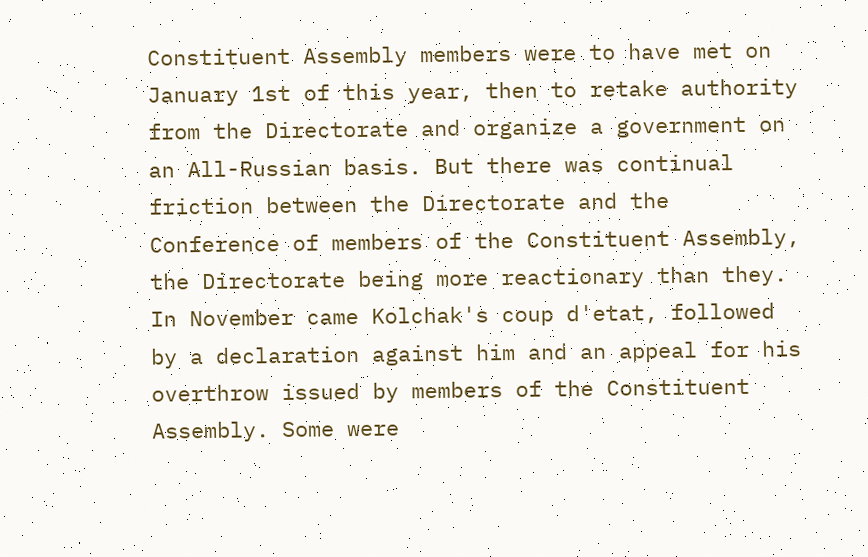Constituent Assembly members were to have met on January 1st of this year, then to retake authority from the Directorate and organize a government on an All-Russian basis. But there was continual friction between the Directorate and the Conference of members of the Constituent Assembly, the Directorate being more reactionary than they. In November came Kolchak's coup d'etat, followed by a declaration against him and an appeal for his overthrow issued by members of the Constituent Assembly. Some were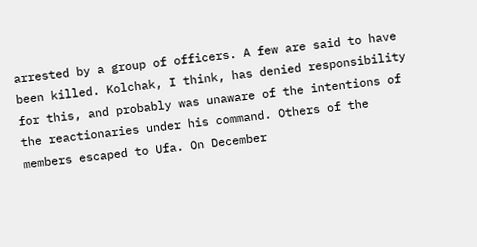arrested by a group of officers. A few are said to have been killed. Kolchak, I think, has denied responsibility for this, and probably was unaware of the intentions of the reactionaries under his command. Others of the members escaped to Ufa. On December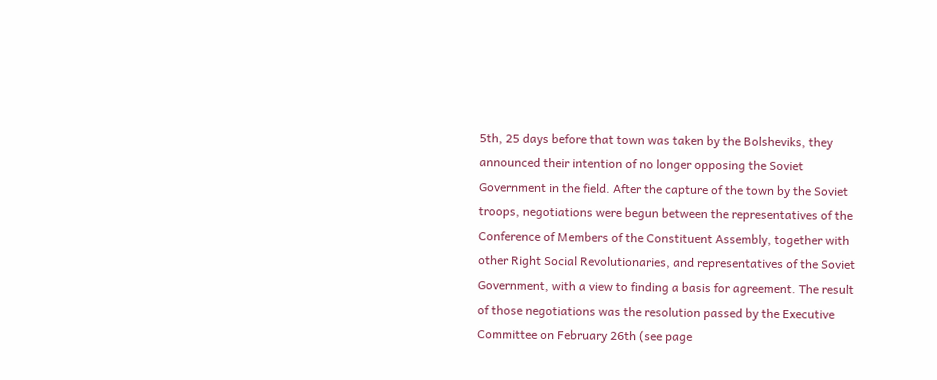5th, 25 days before that town was taken by the Bolsheviks, they announced their intention of no longer opposing the Soviet Government in the field. After the capture of the town by the Soviet troops, negotiations were begun between the representatives of the Conference of Members of the Constituent Assembly, together with other Right Social Revolutionaries, and representatives of the Soviet Government, with a view to finding a basis for agreement. The result of those negotiations was the resolution passed by the Executive Committee on February 26th (see page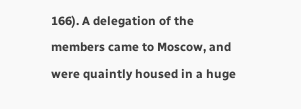166). A delegation of the members came to Moscow, and were quaintly housed in a huge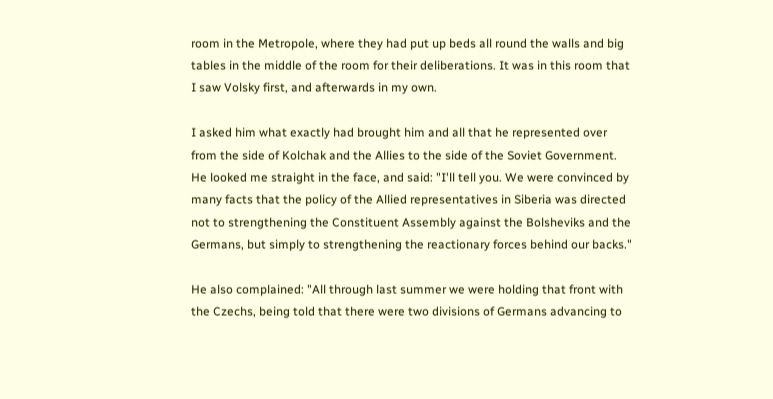room in the Metropole, where they had put up beds all round the walls and big tables in the middle of the room for their deliberations. It was in this room that I saw Volsky first, and afterwards in my own.

I asked him what exactly had brought him and all that he represented over from the side of Kolchak and the Allies to the side of the Soviet Government. He looked me straight in the face, and said: "I'll tell you. We were convinced by many facts that the policy of the Allied representatives in Siberia was directed not to strengthening the Constituent Assembly against the Bolsheviks and the Germans, but simply to strengthening the reactionary forces behind our backs."

He also complained: "All through last summer we were holding that front with the Czechs, being told that there were two divisions of Germans advancing to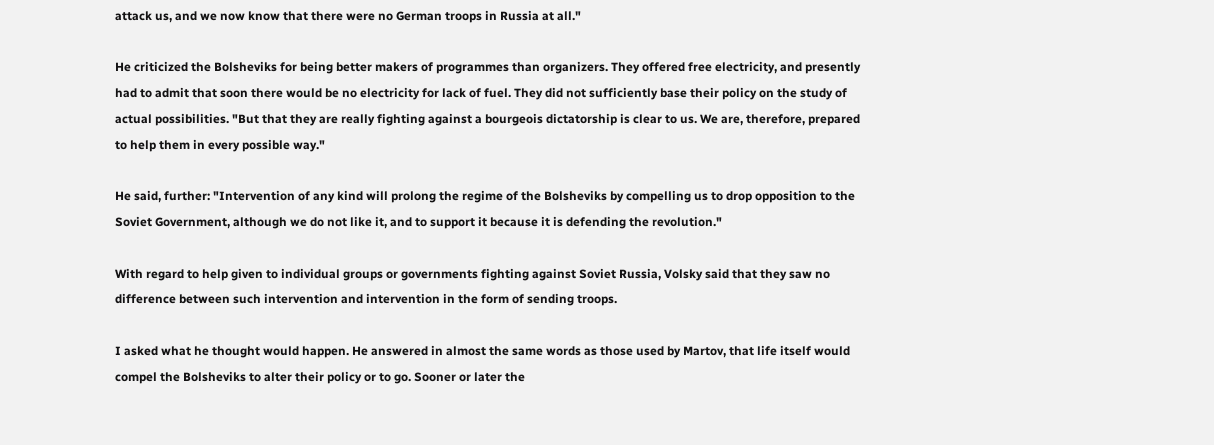attack us, and we now know that there were no German troops in Russia at all."

He criticized the Bolsheviks for being better makers of programmes than organizers. They offered free electricity, and presently had to admit that soon there would be no electricity for lack of fuel. They did not sufficiently base their policy on the study of actual possibilities. "But that they are really fighting against a bourgeois dictatorship is clear to us. We are, therefore, prepared to help them in every possible way."

He said, further: "Intervention of any kind will prolong the regime of the Bolsheviks by compelling us to drop opposition to the Soviet Government, although we do not like it, and to support it because it is defending the revolution."

With regard to help given to individual groups or governments fighting against Soviet Russia, Volsky said that they saw no difference between such intervention and intervention in the form of sending troops.

I asked what he thought would happen. He answered in almost the same words as those used by Martov, that life itself would compel the Bolsheviks to alter their policy or to go. Sooner or later the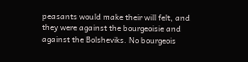peasants would make their will felt, and they were against the bourgeoisie and against the Bolsheviks. No bourgeois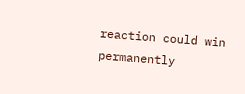reaction could win permanently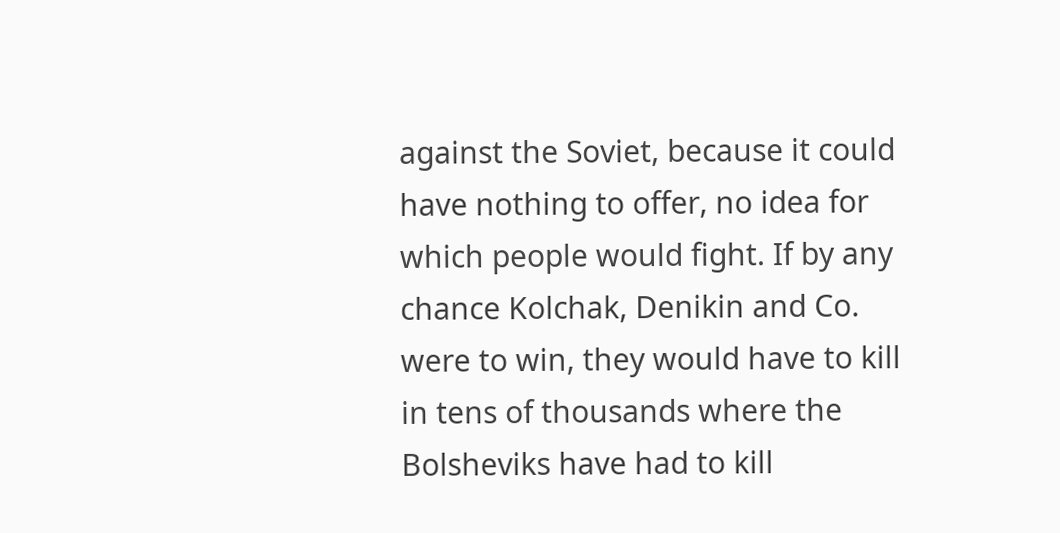against the Soviet, because it could have nothing to offer, no idea for which people would fight. If by any chance Kolchak, Denikin and Co. were to win, they would have to kill in tens of thousands where the Bolsheviks have had to kill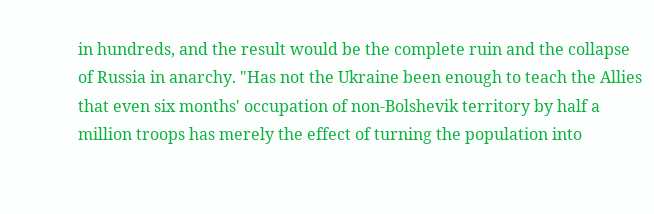in hundreds, and the result would be the complete ruin and the collapse of Russia in anarchy. "Has not the Ukraine been enough to teach the Allies that even six months' occupation of non-Bolshevik territory by half a million troops has merely the effect of turning the population into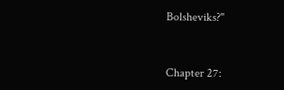Bolsheviks?"


Chapter 27: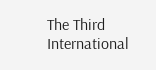The Third International